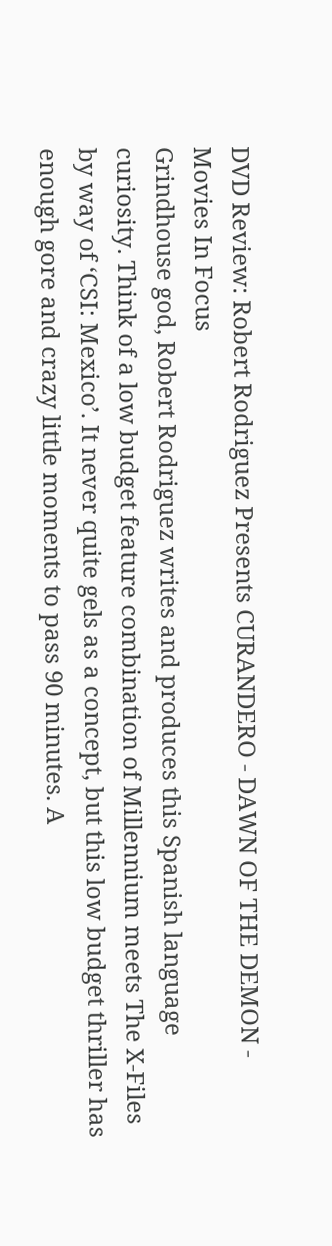DVD Review: Robert Rodriguez Presents CURANDERO - DAWN OF THE DEMON - Movies In Focus
Grindhouse god, Robert Rodriguez writes and produces this Spanish language curiosity. Think of a low budget feature combination of Millennium meets The X-Files by way of ‘CSI: Mexico’. It never quite gels as a concept, but this low budget thriller has enough gore and crazy little moments to pass 90 minutes. A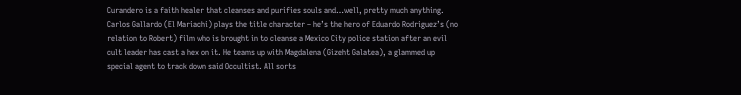Curandero is a faith healer that cleanses and purifies souls and…well, pretty much anything. Carlos Gallardo (El Mariachi) plays the title character – he’s the hero of Eduardo Rodriguez’s (no relation to Robert) film who is brought in to cleanse a Mexico City police station after an evil cult leader has cast a hex on it. He teams up with Magdalena (Gizeht Galatea), a glammed up special agent to track down said Occultist. All sorts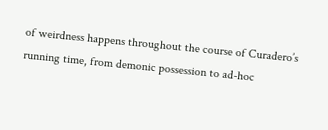of weirdness happens throughout the course of Curadero’s running time, from demonic possession to ad-hoc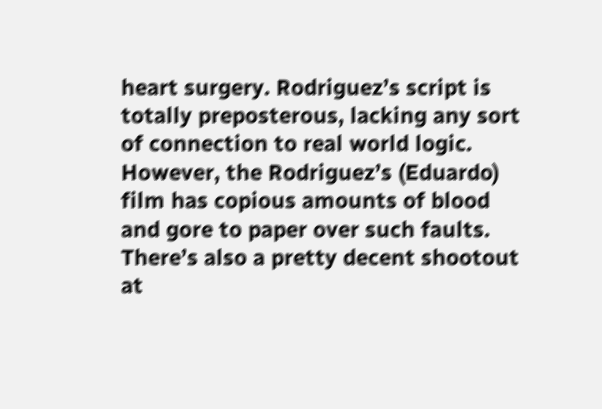heart surgery. Rodriguez’s script is totally preposterous, lacking any sort of connection to real world logic. However, the Rodriguez’s (Eduardo) film has copious amounts of blood and gore to paper over such faults. There’s also a pretty decent shootout at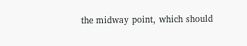the midway point, which should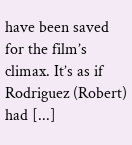have been saved for the film’s climax. It’s as if Rodriguez (Robert) had [...]